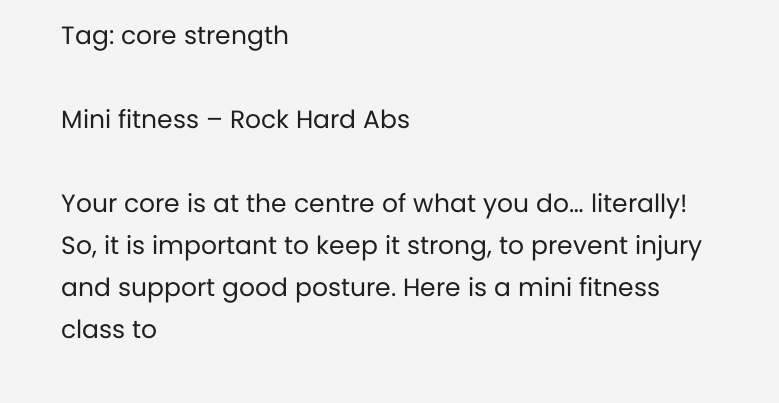Tag: core strength

Mini fitness – Rock Hard Abs

Your core is at the centre of what you do… literally! So, it is important to keep it strong, to prevent injury and support good posture. Here is a mini fitness class to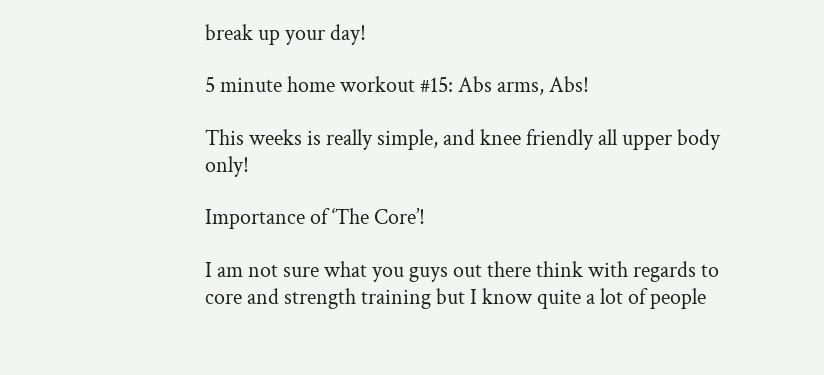break up your day!

5 minute home workout #15: Abs arms, Abs!

This weeks is really simple, and knee friendly all upper body only!

Importance of ‘The Core’!

I am not sure what you guys out there think with regards to core and strength training but I know quite a lot of people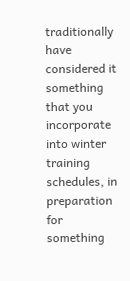traditionally have considered it something that you incorporate into winter training schedules, in preparation for something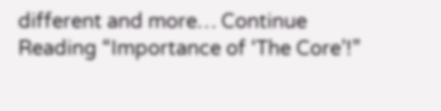different and more… Continue Reading “Importance of ‘The Core’!”